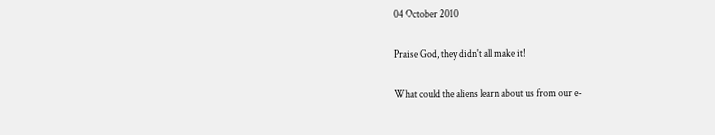04 October 2010

Praise God, they didn't all make it!

What could the aliens learn about us from our e-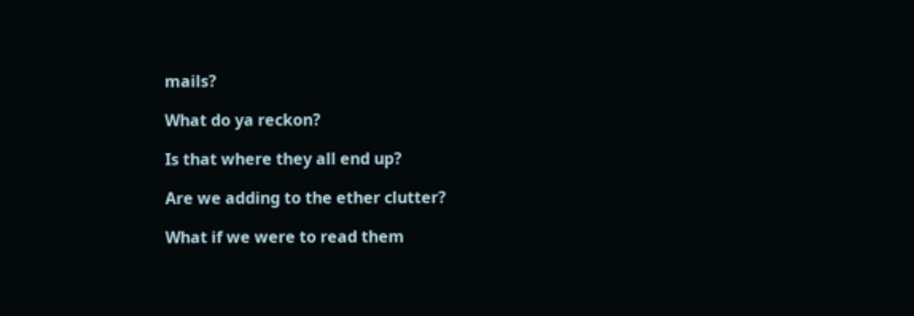mails?

What do ya reckon?

Is that where they all end up?

Are we adding to the ether clutter?

What if we were to read them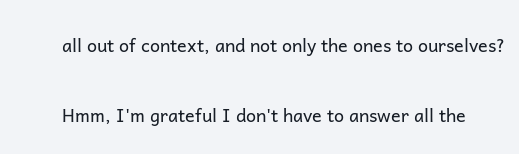all out of context, and not only the ones to ourselves?

Hmm, I'm grateful I don't have to answer all the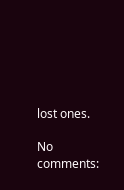lost ones.

No comments: